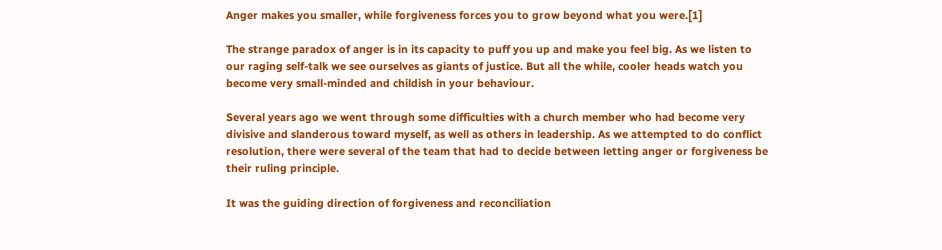Anger makes you smaller, while forgiveness forces you to grow beyond what you were.[1]

The strange paradox of anger is in its capacity to puff you up and make you feel big. As we listen to our raging self-talk we see ourselves as giants of justice. But all the while, cooler heads watch you become very small-minded and childish in your behaviour.

Several years ago we went through some difficulties with a church member who had become very divisive and slanderous toward myself, as well as others in leadership. As we attempted to do conflict resolution, there were several of the team that had to decide between letting anger or forgiveness be their ruling principle.

It was the guiding direction of forgiveness and reconciliation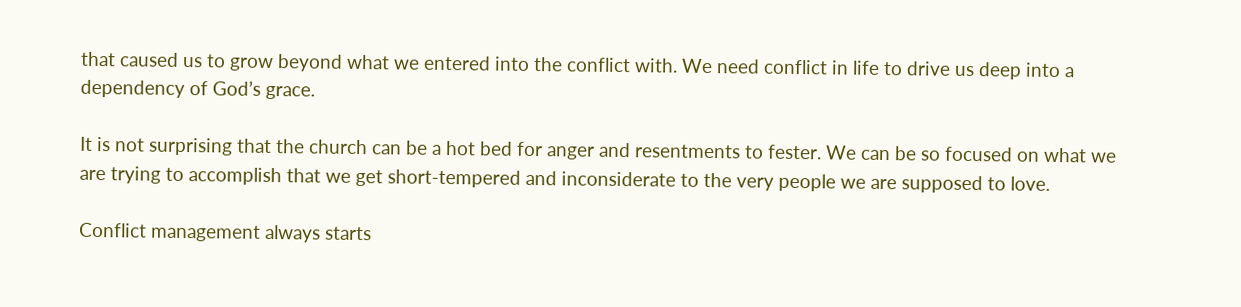that caused us to grow beyond what we entered into the conflict with. We need conflict in life to drive us deep into a dependency of God’s grace.

It is not surprising that the church can be a hot bed for anger and resentments to fester. We can be so focused on what we are trying to accomplish that we get short-tempered and inconsiderate to the very people we are supposed to love.

Conflict management always starts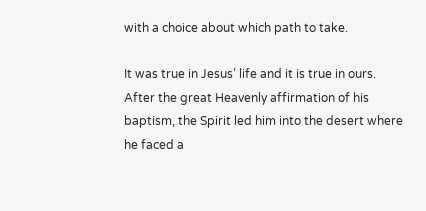with a choice about which path to take.

It was true in Jesus’ life and it is true in ours. After the great Heavenly affirmation of his baptism, the Spirit led him into the desert where he faced a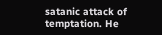satanic attack of temptation. He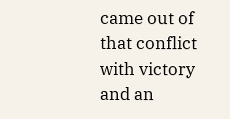came out of that conflict with victory and an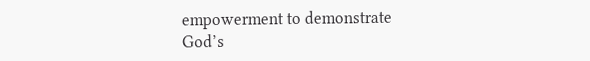empowerment to demonstrate God’s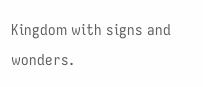Kingdom with signs and wonders.